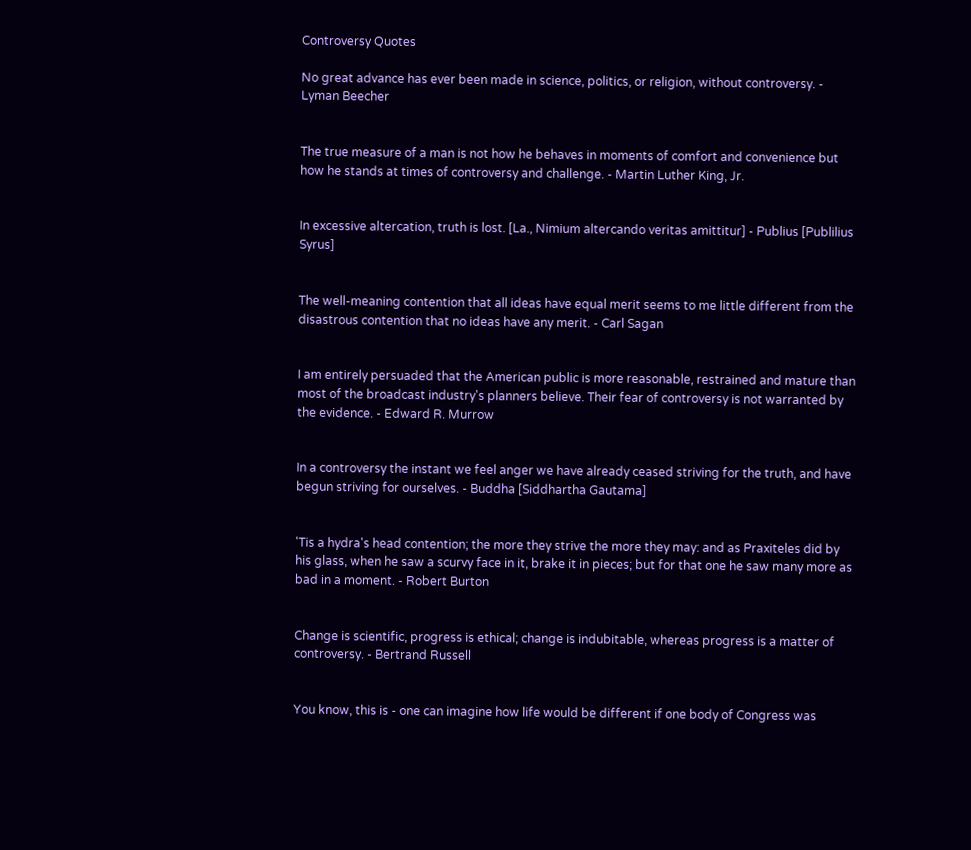Controversy Quotes

No great advance has ever been made in science, politics, or religion, without controversy. - Lyman Beecher


The true measure of a man is not how he behaves in moments of comfort and convenience but how he stands at times of controversy and challenge. - Martin Luther King, Jr.


In excessive altercation, truth is lost. [La., Nimium altercando veritas amittitur] - Publius [Publilius Syrus]


The well-meaning contention that all ideas have equal merit seems to me little different from the disastrous contention that no ideas have any merit. - Carl Sagan


I am entirely persuaded that the American public is more reasonable, restrained and mature than most of the broadcast industry's planners believe. Their fear of controversy is not warranted by the evidence. - Edward R. Murrow


In a controversy the instant we feel anger we have already ceased striving for the truth, and have begun striving for ourselves. - Buddha [Siddhartha Gautama]


'Tis a hydra's head contention; the more they strive the more they may: and as Praxiteles did by his glass, when he saw a scurvy face in it, brake it in pieces; but for that one he saw many more as bad in a moment. - Robert Burton


Change is scientific, progress is ethical; change is indubitable, whereas progress is a matter of controversy. - Bertrand Russell


You know, this is - one can imagine how life would be different if one body of Congress was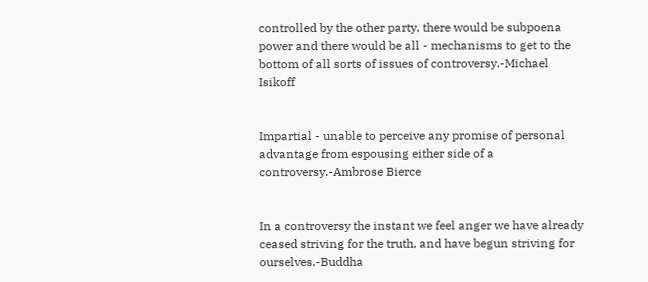controlled by the other party, there would be subpoena power and there would be all - mechanisms to get to the bottom of all sorts of issues of controversy.-Michael Isikoff


Impartial - unable to perceive any promise of personal advantage from espousing either side of a controversy.-Ambrose Bierce


In a controversy the instant we feel anger we have already ceased striving for the truth, and have begun striving for ourselves.-Buddha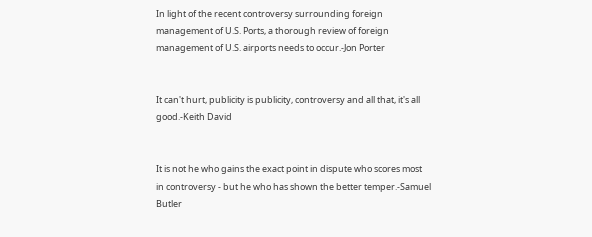In light of the recent controversy surrounding foreign management of U.S. Ports, a thorough review of foreign management of U.S. airports needs to occur.-Jon Porter


It can't hurt, publicity is publicity, controversy and all that, it's all good.-Keith David


It is not he who gains the exact point in dispute who scores most in controversy - but he who has shown the better temper.-Samuel Butler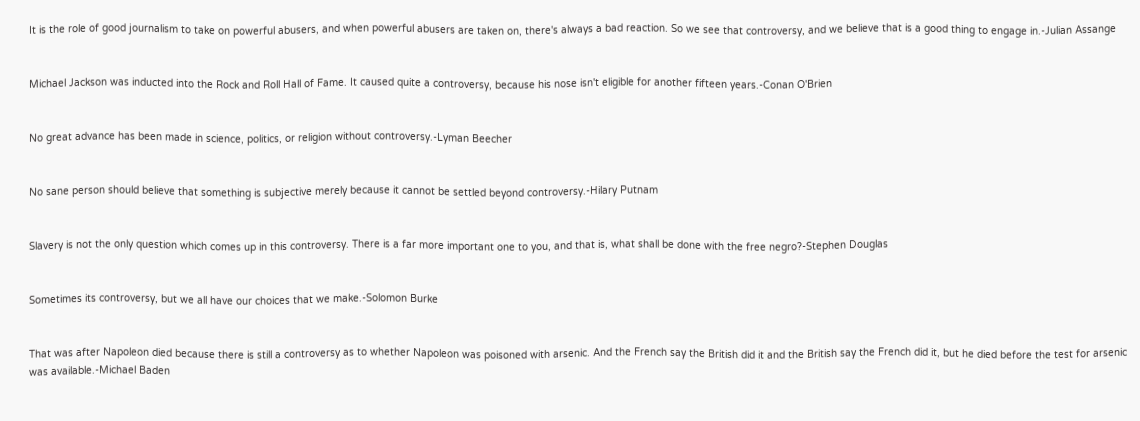It is the role of good journalism to take on powerful abusers, and when powerful abusers are taken on, there's always a bad reaction. So we see that controversy, and we believe that is a good thing to engage in.-Julian Assange


Michael Jackson was inducted into the Rock and Roll Hall of Fame. It caused quite a controversy, because his nose isn't eligible for another fifteen years.-Conan O'Brien


No great advance has been made in science, politics, or religion without controversy.-Lyman Beecher


No sane person should believe that something is subjective merely because it cannot be settled beyond controversy.-Hilary Putnam


Slavery is not the only question which comes up in this controversy. There is a far more important one to you, and that is, what shall be done with the free negro?-Stephen Douglas


Sometimes its controversy, but we all have our choices that we make.-Solomon Burke


That was after Napoleon died because there is still a controversy as to whether Napoleon was poisoned with arsenic. And the French say the British did it and the British say the French did it, but he died before the test for arsenic was available.-Michael Baden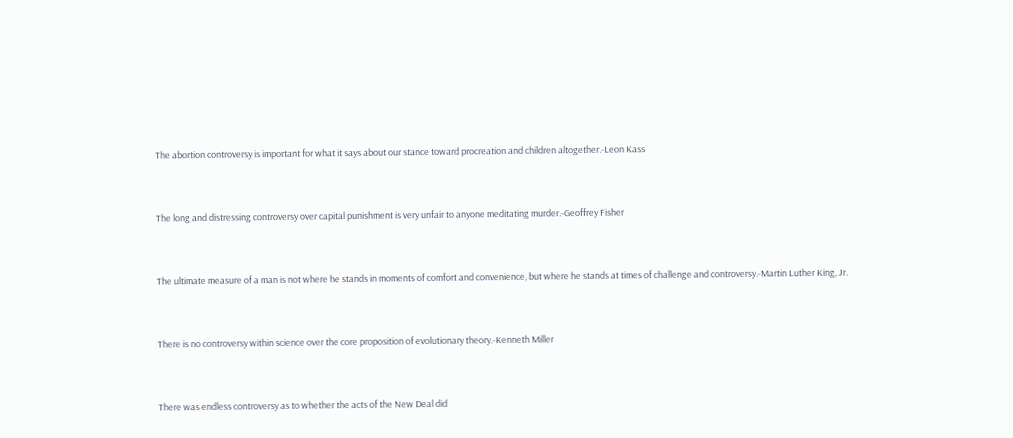The abortion controversy is important for what it says about our stance toward procreation and children altogether.-Leon Kass


The long and distressing controversy over capital punishment is very unfair to anyone meditating murder.-Geoffrey Fisher


The ultimate measure of a man is not where he stands in moments of comfort and convenience, but where he stands at times of challenge and controversy.-Martin Luther King, Jr.


There is no controversy within science over the core proposition of evolutionary theory.-Kenneth Miller


There was endless controversy as to whether the acts of the New Deal did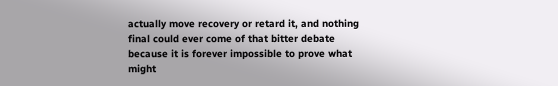actually move recovery or retard it, and nothing final could ever come of that bitter debate because it is forever impossible to prove what might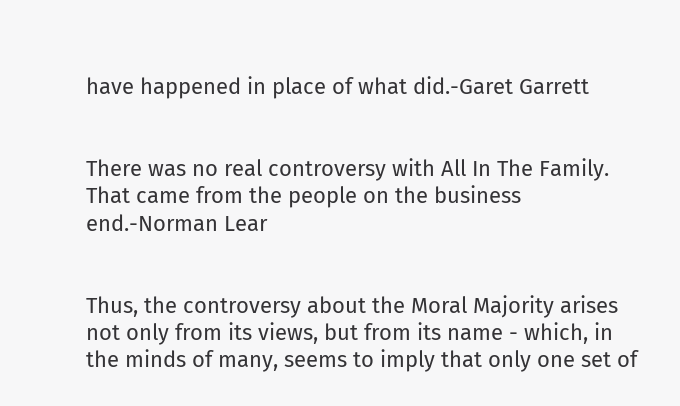have happened in place of what did.-Garet Garrett


There was no real controversy with All In The Family. That came from the people on the business end.-Norman Lear


Thus, the controversy about the Moral Majority arises not only from its views, but from its name - which, in the minds of many, seems to imply that only one set of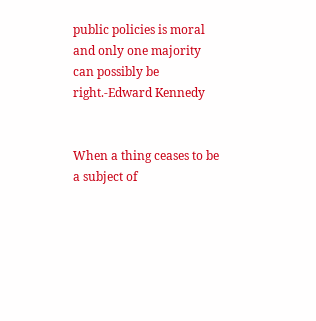public policies is moral and only one majority can possibly be right.-Edward Kennedy


When a thing ceases to be a subject of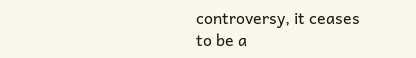controversy, it ceases to be a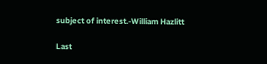subject of interest.-William Hazlitt

Last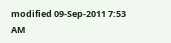modified 09-Sep-2011 7:53 AM